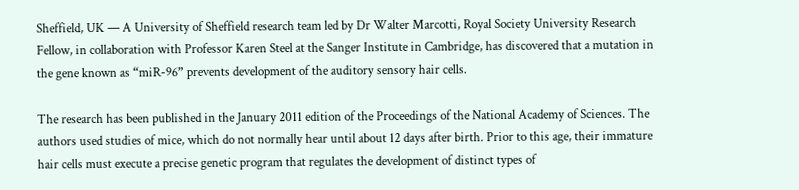Sheffield, UK — A University of Sheffield research team led by Dr Walter Marcotti, Royal Society University Research Fellow, in collaboration with Professor Karen Steel at the Sanger Institute in Cambridge, has discovered that a mutation in the gene known as “miR-96” prevents development of the auditory sensory hair cells.

The research has been published in the January 2011 edition of the Proceedings of the National Academy of Sciences. The authors used studies of mice, which do not normally hear until about 12 days after birth. Prior to this age, their immature hair cells must execute a precise genetic program that regulates the development of distinct types of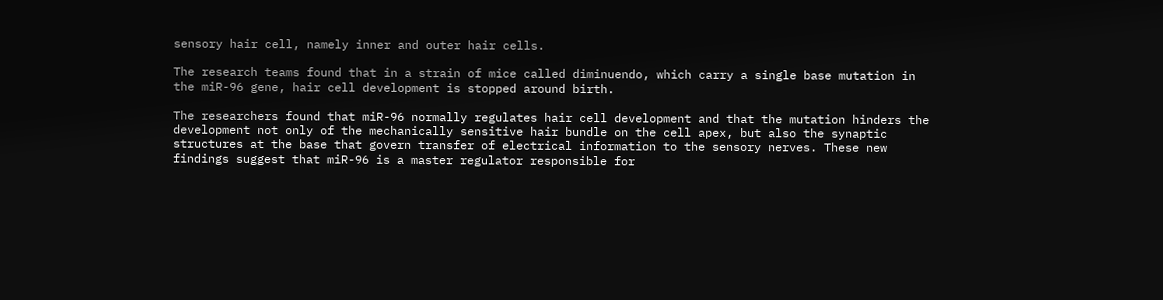sensory hair cell, namely inner and outer hair cells.

The research teams found that in a strain of mice called diminuendo, which carry a single base mutation in the miR-96 gene, hair cell development is stopped around birth.

The researchers found that miR-96 normally regulates hair cell development and that the mutation hinders the development not only of the mechanically sensitive hair bundle on the cell apex, but also the synaptic structures at the base that govern transfer of electrical information to the sensory nerves. These new findings suggest that miR-96 is a master regulator responsible for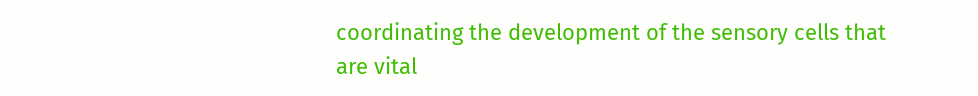coordinating the development of the sensory cells that are vital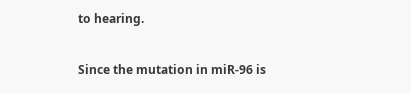to hearing.

Since the mutation in miR-96 is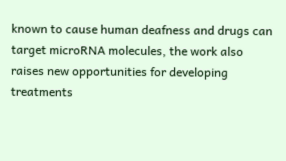known to cause human deafness and drugs can target microRNA molecules, the work also raises new opportunities for developing treatments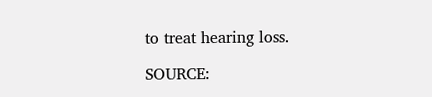to treat hearing loss.

SOURCE: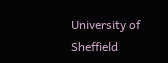University of Sheffield